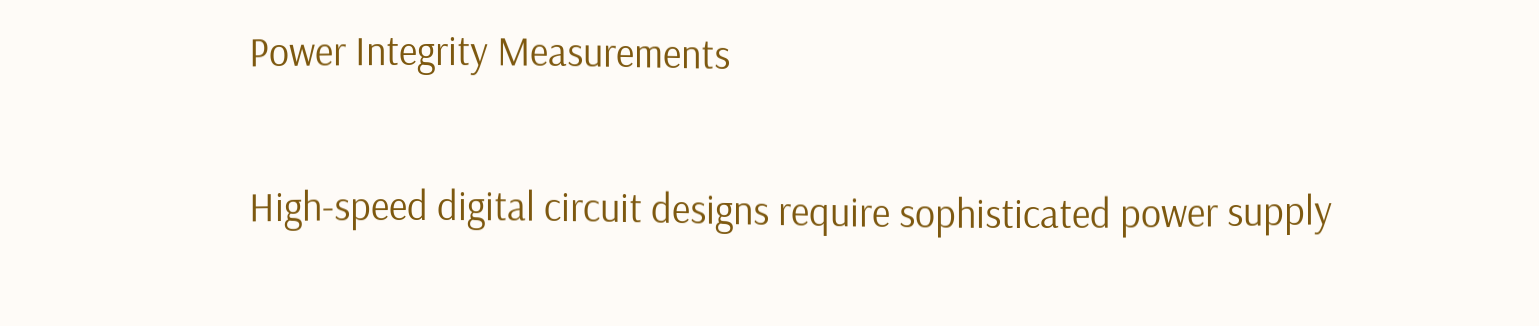Power Integrity Measurements

High-speed digital circuit designs require sophisticated power supply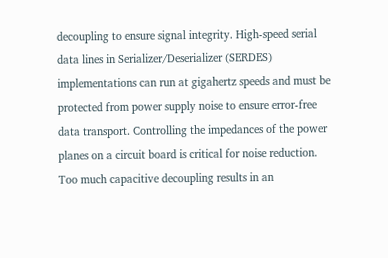decoupling to ensure signal integrity. High-speed serial data lines in Serializer/Deserializer (SERDES) implementations can run at gigahertz speeds and must be protected from power supply noise to ensure error-free data transport. Controlling the impedances of the power planes on a circuit board is critical for noise reduction. Too much capacitive decoupling results in an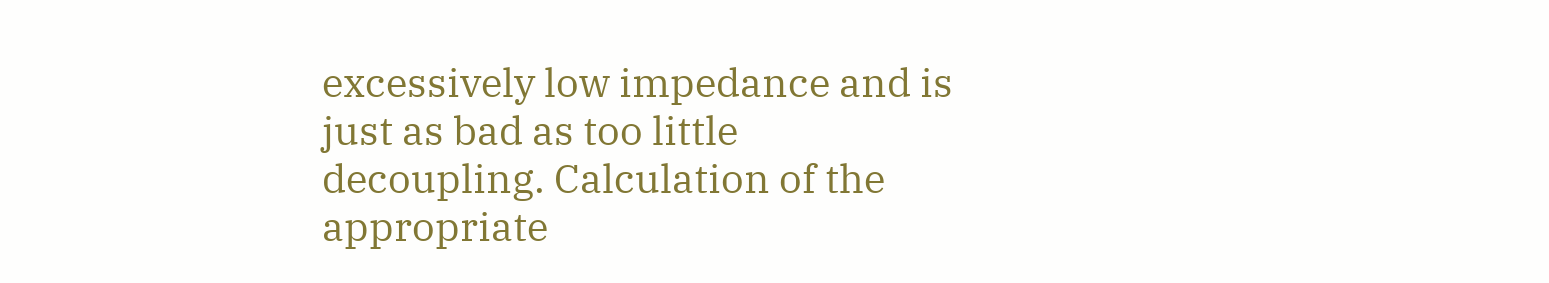excessively low impedance and is just as bad as too little decoupling. Calculation of the appropriate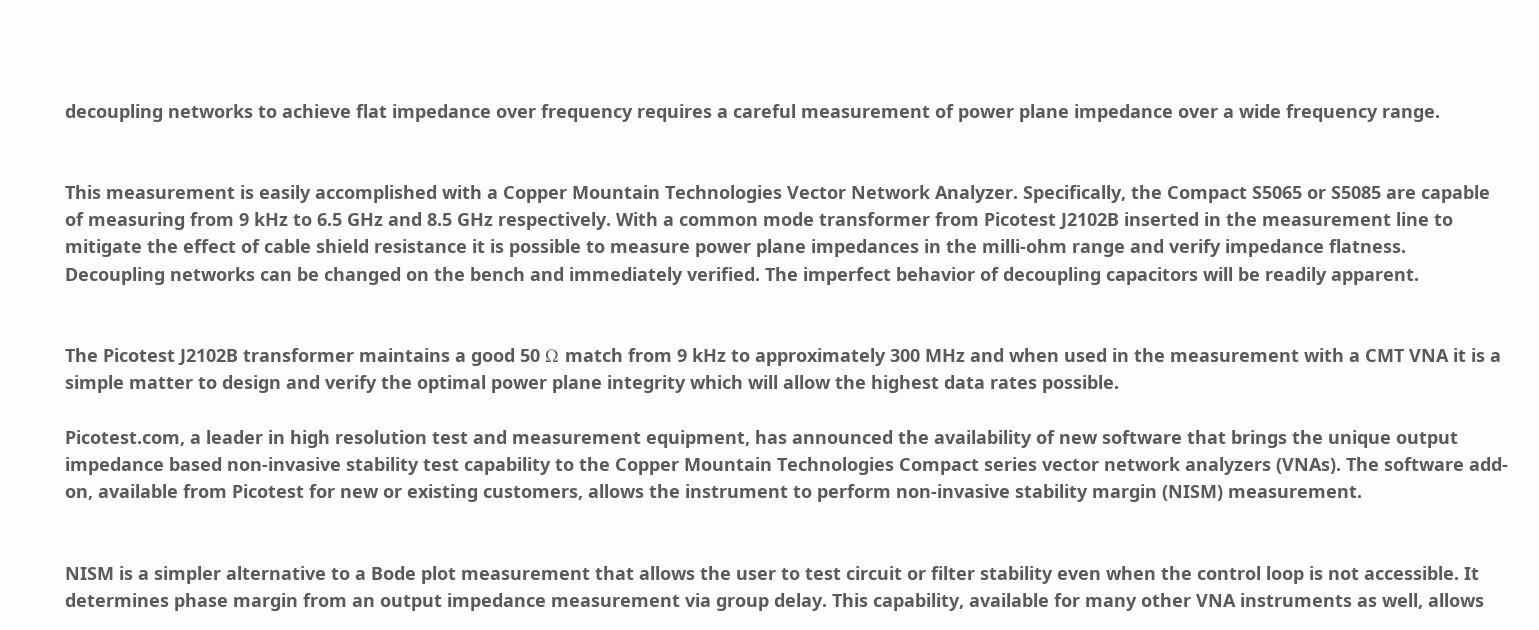decoupling networks to achieve flat impedance over frequency requires a careful measurement of power plane impedance over a wide frequency range.


This measurement is easily accomplished with a Copper Mountain Technologies Vector Network Analyzer. Specifically, the Compact S5065 or S5085 are capable of measuring from 9 kHz to 6.5 GHz and 8.5 GHz respectively. With a common mode transformer from Picotest J2102B inserted in the measurement line to mitigate the effect of cable shield resistance it is possible to measure power plane impedances in the milli-ohm range and verify impedance flatness. Decoupling networks can be changed on the bench and immediately verified. The imperfect behavior of decoupling capacitors will be readily apparent.


The Picotest J2102B transformer maintains a good 50 Ω match from 9 kHz to approximately 300 MHz and when used in the measurement with a CMT VNA it is a simple matter to design and verify the optimal power plane integrity which will allow the highest data rates possible.

Picotest.com, a leader in high resolution test and measurement equipment, has announced the availability of new software that brings the unique output impedance based non-invasive stability test capability to the Copper Mountain Technologies Compact series vector network analyzers (VNAs). The software add-on, available from Picotest for new or existing customers, allows the instrument to perform non-invasive stability margin (NISM) measurement.


NISM is a simpler alternative to a Bode plot measurement that allows the user to test circuit or filter stability even when the control loop is not accessible. It determines phase margin from an output impedance measurement via group delay. This capability, available for many other VNA instruments as well, allows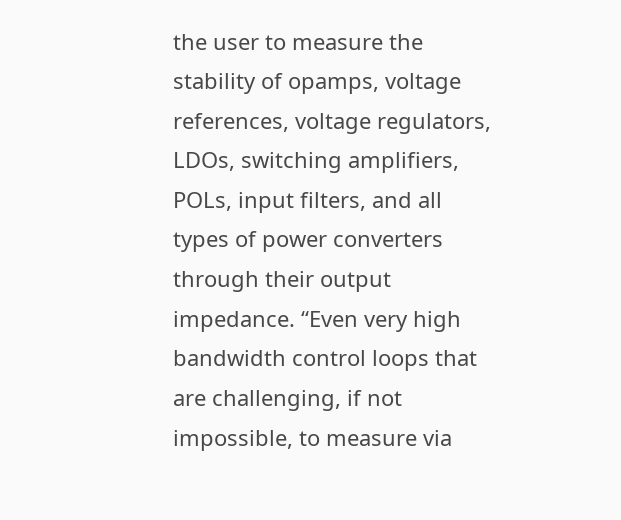the user to measure the stability of opamps, voltage references, voltage regulators, LDOs, switching amplifiers, POLs, input filters, and all types of power converters through their output impedance. “Even very high bandwidth control loops that are challenging, if not impossible, to measure via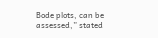Bode plots, can be assessed,” stated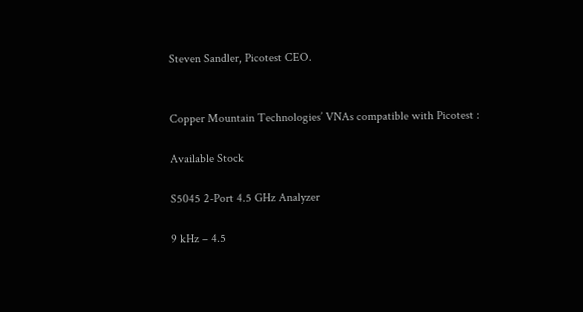Steven Sandler, Picotest CEO.


Copper Mountain Technologies’ VNAs compatible with Picotest :

Available Stock

S5045 2-Port 4.5 GHz Analyzer

9 kHz – 4.5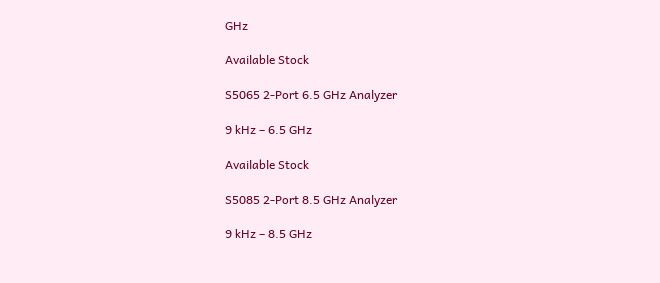GHz

Available Stock

S5065 2-Port 6.5 GHz Analyzer

9 kHz – 6.5 GHz

Available Stock

S5085 2-Port 8.5 GHz Analyzer

9 kHz – 8.5 GHz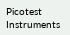Picotest Instruments